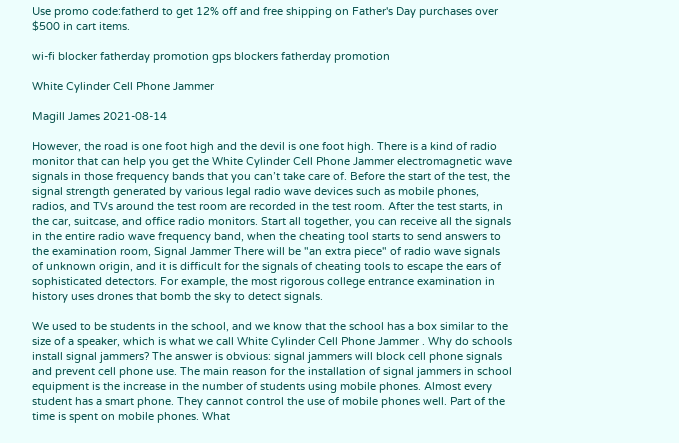Use promo code:fatherd to get 12% off and free shipping on Father's Day purchases over $500 in cart items.

wi-fi blocker fatherday promotion gps blockers fatherday promotion

White Cylinder Cell Phone Jammer

Magill James 2021-08-14

However, the road is one foot high and the devil is one foot high. There is a kind of radio monitor that can help you get the White Cylinder Cell Phone Jammer electromagnetic wave signals in those frequency bands that you can’t take care of. Before the start of the test, the signal strength generated by various legal radio wave devices such as mobile phones, radios, and TVs around the test room are recorded in the test room. After the test starts, in the car, suitcase, and office radio monitors. Start all together, you can receive all the signals in the entire radio wave frequency band, when the cheating tool starts to send answers to the examination room, Signal Jammer There will be "an extra piece" of radio wave signals of unknown origin, and it is difficult for the signals of cheating tools to escape the ears of sophisticated detectors. For example, the most rigorous college entrance examination in history uses drones that bomb the sky to detect signals.

We used to be students in the school, and we know that the school has a box similar to the size of a speaker, which is what we call White Cylinder Cell Phone Jammer . Why do schools install signal jammers? The answer is obvious: signal jammers will block cell phone signals and prevent cell phone use. The main reason for the installation of signal jammers in school equipment is the increase in the number of students using mobile phones. Almost every student has a smart phone. They cannot control the use of mobile phones well. Part of the time is spent on mobile phones. What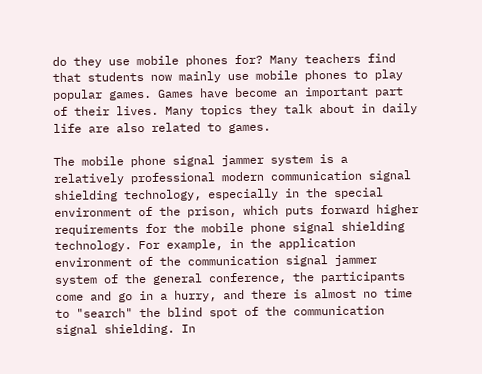do they use mobile phones for? Many teachers find that students now mainly use mobile phones to play popular games. Games have become an important part of their lives. Many topics they talk about in daily life are also related to games.

The mobile phone signal jammer system is a relatively professional modern communication signal shielding technology, especially in the special environment of the prison, which puts forward higher requirements for the mobile phone signal shielding technology. For example, in the application environment of the communication signal jammer system of the general conference, the participants come and go in a hurry, and there is almost no time to "search" the blind spot of the communication signal shielding. In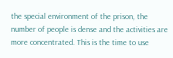the special environment of the prison, the number of people is dense and the activities are more concentrated. This is the time to use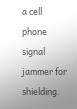a cell phone signal jammer for shielding.